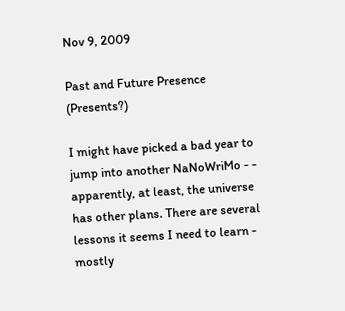Nov 9, 2009

Past and Future Presence (Presents?)

I might have picked a bad year to jump into another NaNoWriMo - - apparently, at least, the universe has other plans. There are several lessons it seems I need to learn - mostly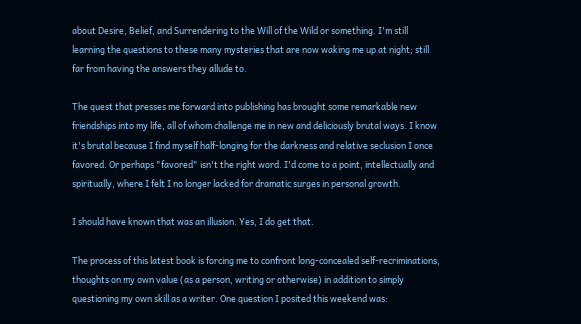about Desire, Belief, and Surrendering to the Will of the Wild or something. I'm still learning the questions to these many mysteries that are now waking me up at night; still far from having the answers they allude to.

The quest that presses me forward into publishing has brought some remarkable new friendships into my life, all of whom challenge me in new and deliciously brutal ways. I know it's brutal because I find myself half-longing for the darkness and relative seclusion I once favored. Or perhaps "favored" isn't the right word. I'd come to a point, intellectually and spiritually, where I felt I no longer lacked for dramatic surges in personal growth.

I should have known that was an illusion. Yes, I do get that.

The process of this latest book is forcing me to confront long-concealed self-recriminations, thoughts on my own value (as a person, writing or otherwise) in addition to simply questioning my own skill as a writer. One question I posited this weekend was: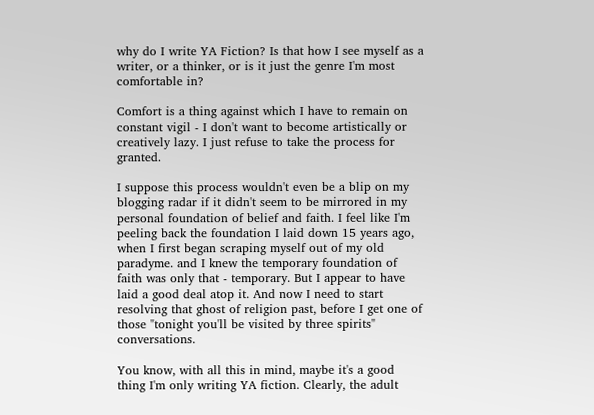why do I write YA Fiction? Is that how I see myself as a writer, or a thinker, or is it just the genre I'm most comfortable in?

Comfort is a thing against which I have to remain on constant vigil - I don't want to become artistically or creatively lazy. I just refuse to take the process for granted.

I suppose this process wouldn't even be a blip on my blogging radar if it didn't seem to be mirrored in my personal foundation of belief and faith. I feel like I'm peeling back the foundation I laid down 15 years ago, when I first began scraping myself out of my old paradyme. and I knew the temporary foundation of faith was only that - temporary. But I appear to have laid a good deal atop it. And now I need to start resolving that ghost of religion past, before I get one of those "tonight you'll be visited by three spirits" conversations.

You know, with all this in mind, maybe it's a good thing I'm only writing YA fiction. Clearly, the adult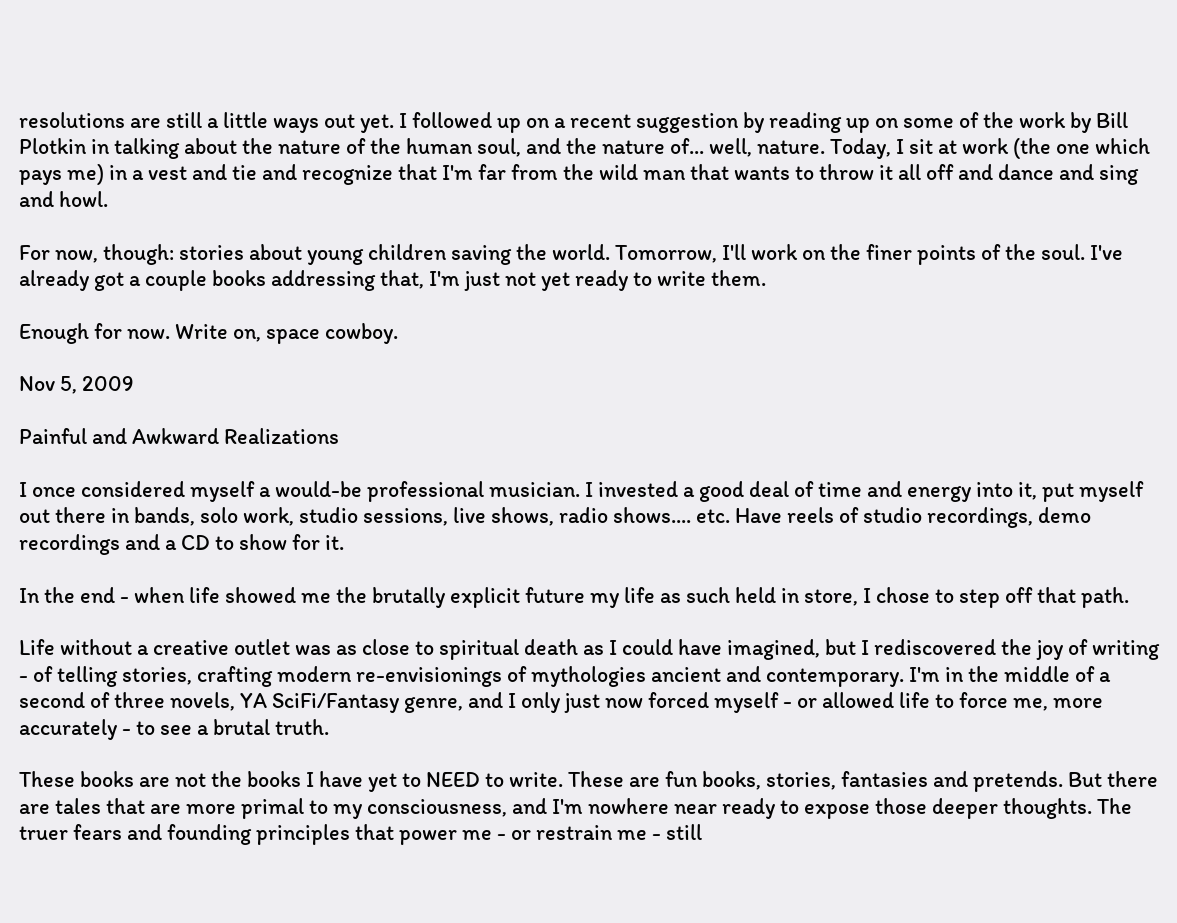resolutions are still a little ways out yet. I followed up on a recent suggestion by reading up on some of the work by Bill Plotkin in talking about the nature of the human soul, and the nature of... well, nature. Today, I sit at work (the one which pays me) in a vest and tie and recognize that I'm far from the wild man that wants to throw it all off and dance and sing and howl.

For now, though: stories about young children saving the world. Tomorrow, I'll work on the finer points of the soul. I've already got a couple books addressing that, I'm just not yet ready to write them.

Enough for now. Write on, space cowboy.

Nov 5, 2009

Painful and Awkward Realizations

I once considered myself a would-be professional musician. I invested a good deal of time and energy into it, put myself out there in bands, solo work, studio sessions, live shows, radio shows.... etc. Have reels of studio recordings, demo recordings and a CD to show for it.

In the end - when life showed me the brutally explicit future my life as such held in store, I chose to step off that path.

Life without a creative outlet was as close to spiritual death as I could have imagined, but I rediscovered the joy of writing - of telling stories, crafting modern re-envisionings of mythologies ancient and contemporary. I'm in the middle of a second of three novels, YA SciFi/Fantasy genre, and I only just now forced myself - or allowed life to force me, more accurately - to see a brutal truth.

These books are not the books I have yet to NEED to write. These are fun books, stories, fantasies and pretends. But there are tales that are more primal to my consciousness, and I'm nowhere near ready to expose those deeper thoughts. The truer fears and founding principles that power me - or restrain me - still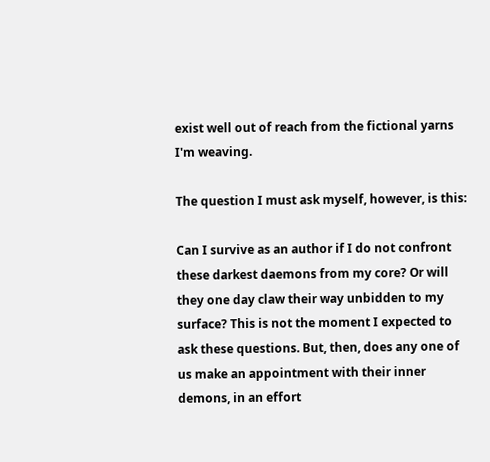exist well out of reach from the fictional yarns I'm weaving.

The question I must ask myself, however, is this:

Can I survive as an author if I do not confront these darkest daemons from my core? Or will they one day claw their way unbidden to my surface? This is not the moment I expected to ask these questions. But, then, does any one of us make an appointment with their inner demons, in an effort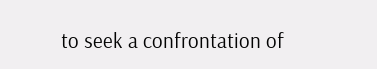to seek a confrontation of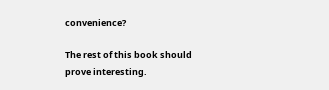convenience?

The rest of this book should prove interesting.